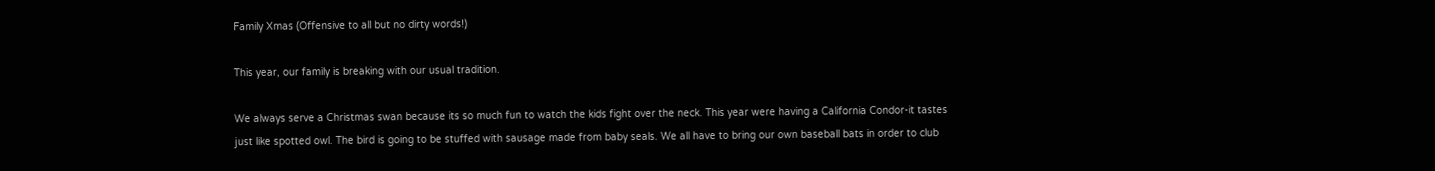Family Xmas (Offensive to all but no dirty words!)

This year, our family is breaking with our usual tradition.

We always serve a Christmas swan because its so much fun to watch the kids fight over the neck. This year were having a California Condor-it tastes just like spotted owl. The bird is going to be stuffed with sausage made from baby seals. We all have to bring our own baseball bats in order to club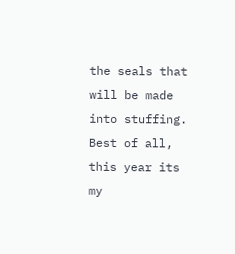the seals that will be made into stuffing. Best of all, this year its my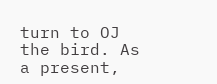turn to OJ the bird. As a present,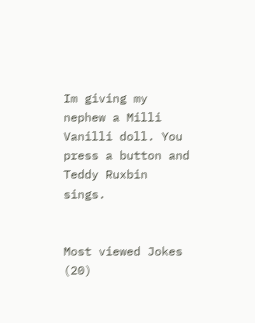Im giving my nephew a Milli Vanilli doll. You press a button and Teddy Ruxbin sings.


Most viewed Jokes (20)